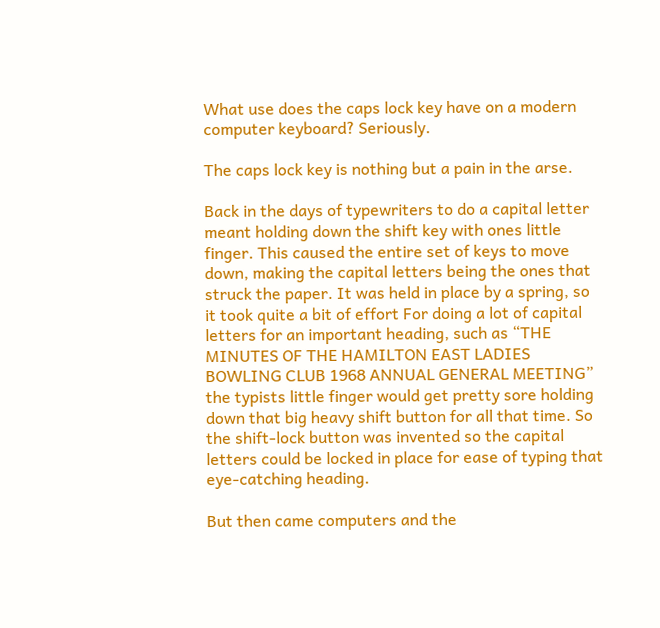What use does the caps lock key have on a modern computer keyboard? Seriously.

The caps lock key is nothing but a pain in the arse.

Back in the days of typewriters to do a capital letter meant holding down the shift key with ones little finger. This caused the entire set of keys to move down, making the capital letters being the ones that struck the paper. It was held in place by a spring, so it took quite a bit of effort For doing a lot of capital letters for an important heading, such as “THE MINUTES OF THE HAMILTON EAST LADIES BOWLING CLUB 1968 ANNUAL GENERAL MEETING” the typists little finger would get pretty sore holding down that big heavy shift button for all that time. So the shift-lock button was invented so the capital letters could be locked in place for ease of typing that eye-catching heading.

But then came computers and the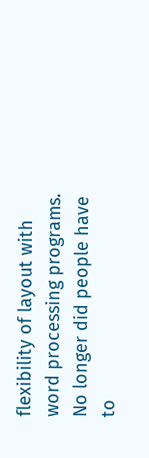flexibility of layout with word processing programs. No longer did people have to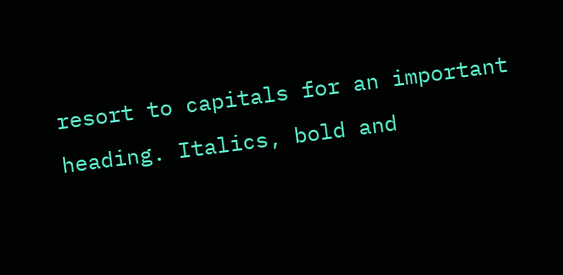resort to capitals for an important heading. Italics, bold and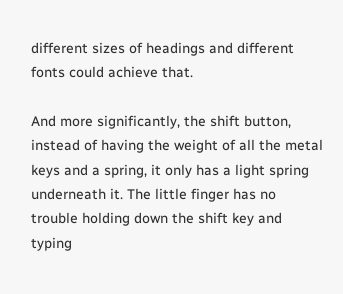different sizes of headings and different fonts could achieve that.

And more significantly, the shift button, instead of having the weight of all the metal keys and a spring, it only has a light spring underneath it. The little finger has no trouble holding down the shift key and typing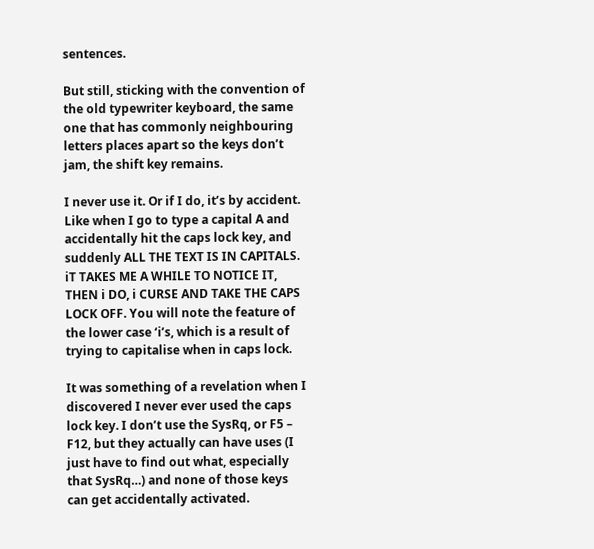sentences.

But still, sticking with the convention of the old typewriter keyboard, the same one that has commonly neighbouring letters places apart so the keys don’t jam, the shift key remains.

I never use it. Or if I do, it’s by accident. Like when I go to type a capital A and accidentally hit the caps lock key, and suddenly ALL THE TEXT IS IN CAPITALS. iT TAKES ME A WHILE TO NOTICE IT, THEN i DO, i CURSE AND TAKE THE CAPS LOCK OFF. You will note the feature of the lower case ‘i’s, which is a result of trying to capitalise when in caps lock.

It was something of a revelation when I discovered I never ever used the caps lock key. I don’t use the SysRq, or F5 – F12, but they actually can have uses (I just have to find out what, especially that SysRq…) and none of those keys can get accidentally activated.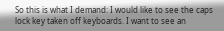So this is what I demand: I would like to see the caps lock key taken off keyboards. I want to see an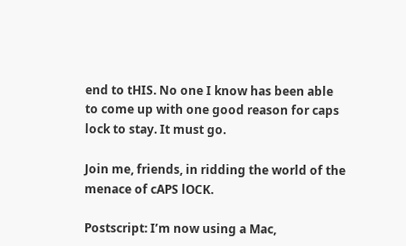end to tHIS. No one I know has been able to come up with one good reason for caps lock to stay. It must go.

Join me, friends, in ridding the world of the menace of cAPS lOCK.

Postscript: I’m now using a Mac,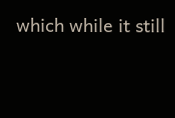which while it still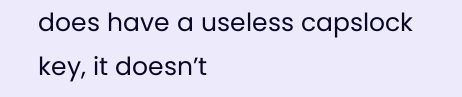does have a useless capslock key, it doesn’t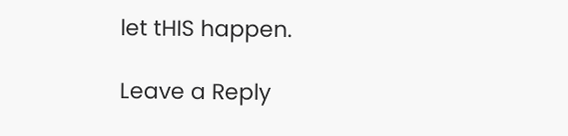let tHIS happen.

Leave a Reply